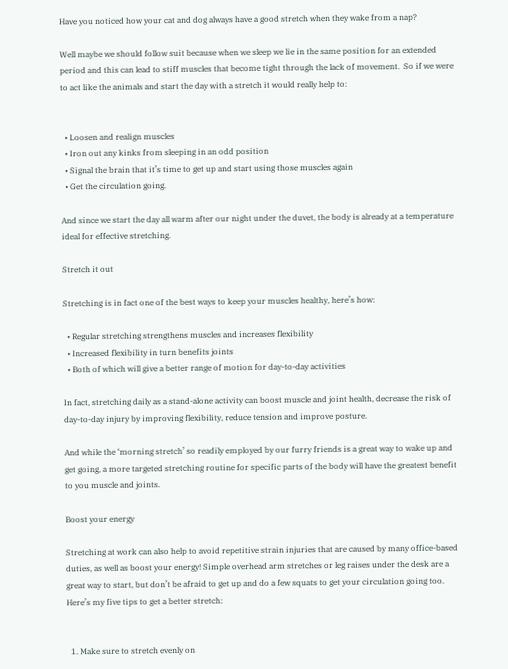Have you noticed how your cat and dog always have a good stretch when they wake from a nap?

Well maybe we should follow suit because when we sleep we lie in the same position for an extended period and this can lead to stiff muscles that become tight through the lack of movement.  So if we were to act like the animals and start the day with a stretch it would really help to:


  • Loosen and realign muscles
  • Iron out any kinks from sleeping in an odd position
  • Signal the brain that it’s time to get up and start using those muscles again
  • Get the circulation going.

And since we start the day all warm after our night under the duvet, the body is already at a temperature ideal for effective stretching.

Stretch it out

Stretching is in fact one of the best ways to keep your muscles healthy, here’s how:

  • Regular stretching strengthens muscles and increases flexibility
  • Increased flexibility in turn benefits joints
  • Both of which will give a better range of motion for day-to-day activities

In fact, stretching daily as a stand-alone activity can boost muscle and joint health, decrease the risk of day-to-day injury by improving flexibility, reduce tension and improve posture.

And while the ‘morning stretch’ so readily employed by our furry friends is a great way to wake up and get going, a more targeted stretching routine for specific parts of the body will have the greatest benefit to you muscle and joints.

Boost your energy

Stretching at work can also help to avoid repetitive strain injuries that are caused by many office-based duties, as well as boost your energy! Simple overhead arm stretches or leg raises under the desk are a great way to start, but don’t be afraid to get up and do a few squats to get your circulation going too.  Here’s my five tips to get a better stretch:


  1. Make sure to stretch evenly on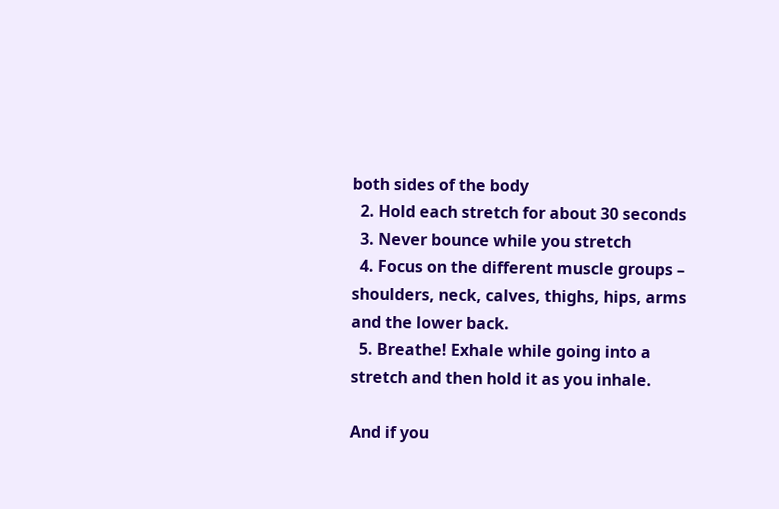both sides of the body
  2. Hold each stretch for about 30 seconds
  3. Never bounce while you stretch
  4. Focus on the different muscle groups – shoulders, neck, calves, thighs, hips, arms and the lower back.
  5. Breathe! Exhale while going into a stretch and then hold it as you inhale.

And if you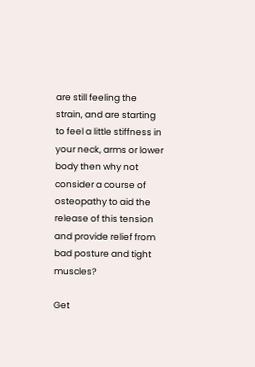are still feeling the strain, and are starting to feel a little stiffness in your neck, arms or lower body then why not consider a course of osteopathy to aid the release of this tension and provide relief from bad posture and tight muscles?

Get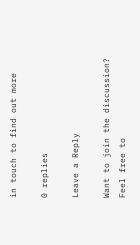in touch to find out more

0 replies

Leave a Reply

Want to join the discussion?
Feel free to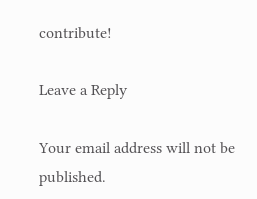contribute!

Leave a Reply

Your email address will not be published.